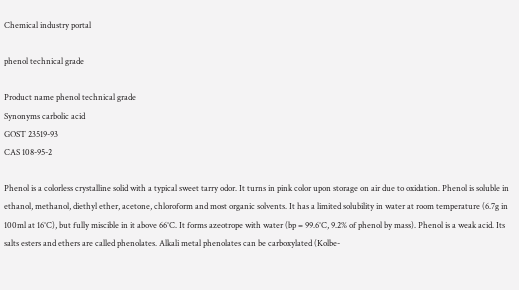Chemical industry portal

phenol technical grade

Product name phenol technical grade
Synonyms carbolic acid
GOST 23519-93
CAS 108-95-2

Phenol is a colorless crystalline solid with a typical sweet tarry odor. It turns in pink color upon storage on air due to oxidation. Phenol is soluble in ethanol, methanol, diethyl ether, acetone, chloroform and most organic solvents. It has a limited solubility in water at room temperature (6.7g in 100ml at 16°C), but fully miscible in it above 66°C. It forms azeotrope with water (bp = 99.6°C, 9.2% of phenol by mass). Phenol is a weak acid. Its salts esters and ethers are called phenolates. Alkali metal phenolates can be carboxylated (Kolbe-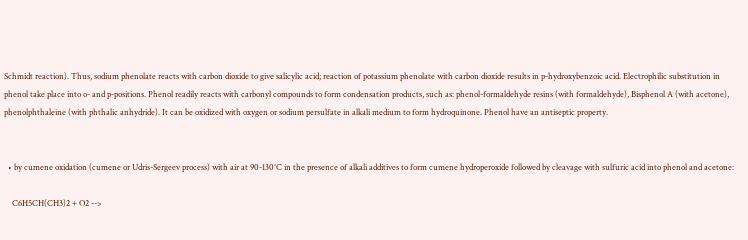Schmidt reaction). Thus, sodium phenolate reacts with carbon dioxide to give salicylic acid; reaction of potassium phenolate with carbon dioxide results in p-hydroxybenzoic acid. Electrophilic substitution in phenol take place into o- and p-positions. Phenol readily reacts with carbonyl compounds to form condensation products, such as: phenol-formaldehyde resins (with formaldehyde), Bisphenol A (with acetone), phenolphthaleine (with phthalic anhydride). It can be oxidized with oxygen or sodium persulfate in alkali medium to form hydroquinone. Phenol have an antiseptic property.


  • by cumene oxidation (cumene or Udris-Sergeev process) with air at 90-130°C in the presence of alkali additives to form cumene hydroperoxide followed by cleavage with sulfuric acid into phenol and acetone:

    C6H5CH(CH3)2 + O2 -->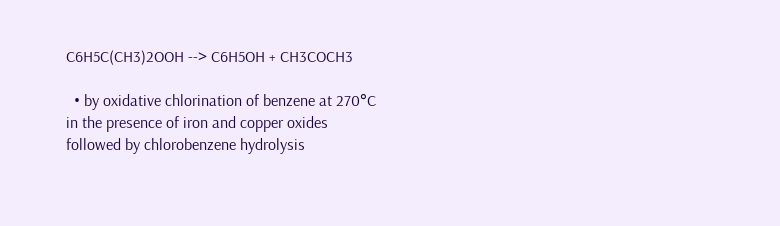C6H5C(CH3)2OOH --> C6H5OH + CH3COCH3

  • by oxidative chlorination of benzene at 270°C in the presence of iron and copper oxides followed by chlorobenzene hydrolysis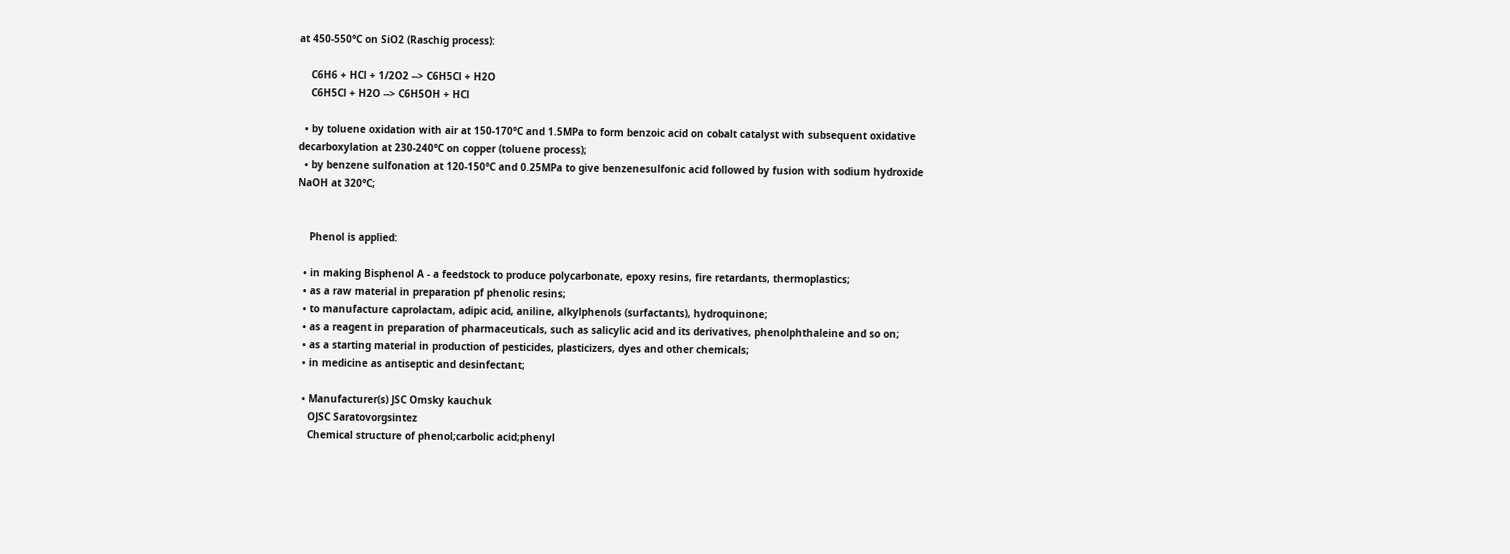at 450-550°C on SiO2 (Raschig process):

    C6H6 + HCl + 1/2O2 --> C6H5Cl + H2O
    C6H5Cl + H2O --> C6H5OH + HCl

  • by toluene oxidation with air at 150-170°C and 1.5MPa to form benzoic acid on cobalt catalyst with subsequent oxidative decarboxylation at 230-240°C on copper (toluene process);
  • by benzene sulfonation at 120-150°C and 0.25MPa to give benzenesulfonic acid followed by fusion with sodium hydroxide NaOH at 320°C;


    Phenol is applied:

  • in making Bisphenol A - a feedstock to produce polycarbonate, epoxy resins, fire retardants, thermoplastics;
  • as a raw material in preparation pf phenolic resins;
  • to manufacture caprolactam, adipic acid, aniline, alkylphenols (surfactants), hydroquinone;
  • as a reagent in preparation of pharmaceuticals, such as salicylic acid and its derivatives, phenolphthaleine and so on;
  • as a starting material in production of pesticides, plasticizers, dyes and other chemicals;
  • in medicine as antiseptic and desinfectant;

  • Manufacturer(s) JSC Omsky kauchuk
    OJSC Saratovorgsintez
    Chemical structure of phenol;carbolic acid;phenyl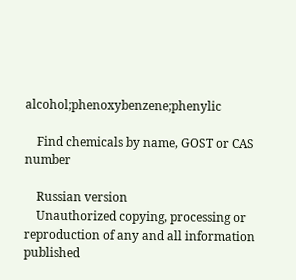alcohol;phenoxybenzene;phenylic

    Find chemicals by name, GOST or CAS number

    Russian version
    Unauthorized copying, processing or reproduction of any and all information published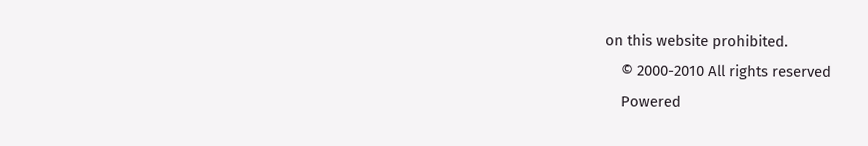on this website prohibited.
    © 2000-2010 All rights reserved
    Powered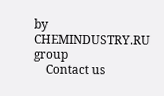by CHEMINDUSTRY.RU group
    Contact us